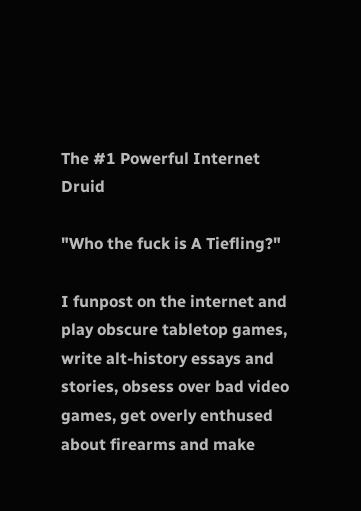The #1 Powerful Internet Druid

"Who the fuck is A Tiefling?"

I funpost on the internet and play obscure tabletop games, write alt-history essays and stories, obsess over bad video games, get overly enthused about firearms and make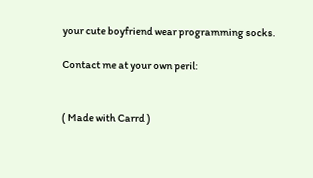your cute boyfriend wear programming socks.

Contact me at your own peril:


( Made with Carrd )